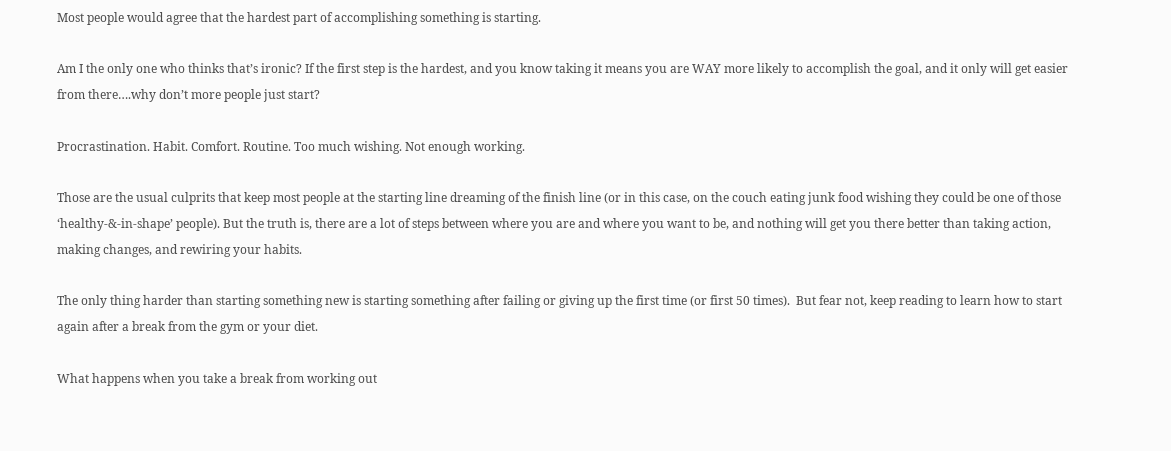Most people would agree that the hardest part of accomplishing something is starting.

Am I the only one who thinks that’s ironic? If the first step is the hardest, and you know taking it means you are WAY more likely to accomplish the goal, and it only will get easier from there….why don’t more people just start?

Procrastination. Habit. Comfort. Routine. Too much wishing. Not enough working.

Those are the usual culprits that keep most people at the starting line dreaming of the finish line (or in this case, on the couch eating junk food wishing they could be one of those ‘healthy-&-in-shape’ people). But the truth is, there are a lot of steps between where you are and where you want to be, and nothing will get you there better than taking action, making changes, and rewiring your habits.

The only thing harder than starting something new is starting something after failing or giving up the first time (or first 50 times).  But fear not, keep reading to learn how to start again after a break from the gym or your diet.

What happens when you take a break from working out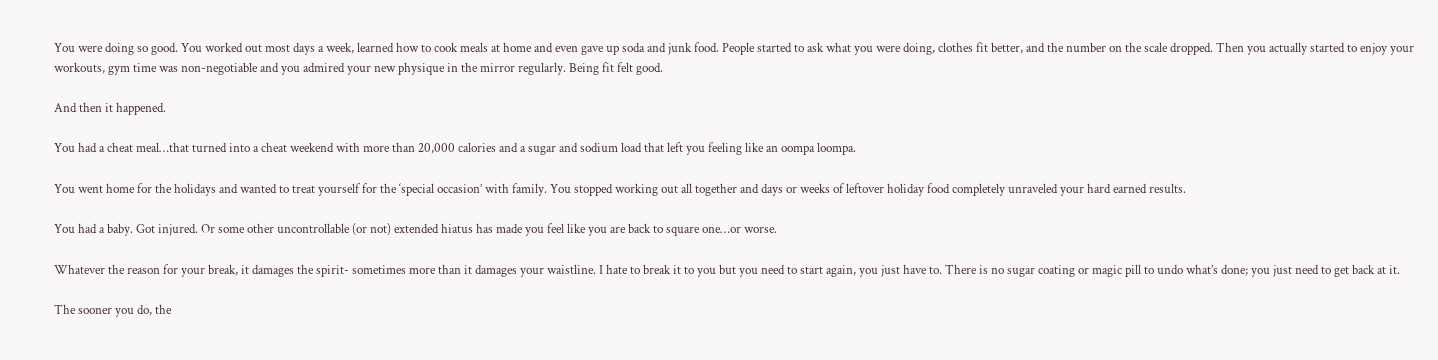You were doing so good. You worked out most days a week, learned how to cook meals at home and even gave up soda and junk food. People started to ask what you were doing, clothes fit better, and the number on the scale dropped. Then you actually started to enjoy your workouts, gym time was non-negotiable and you admired your new physique in the mirror regularly. Being fit felt good.

And then it happened.

You had a cheat meal…that turned into a cheat weekend with more than 20,000 calories and a sugar and sodium load that left you feeling like an oompa loompa.

You went home for the holidays and wanted to treat yourself for the ‘special occasion’ with family. You stopped working out all together and days or weeks of leftover holiday food completely unraveled your hard earned results.

You had a baby. Got injured. Or some other uncontrollable (or not) extended hiatus has made you feel like you are back to square one…or worse.

Whatever the reason for your break, it damages the spirit- sometimes more than it damages your waistline. I hate to break it to you but you need to start again, you just have to. There is no sugar coating or magic pill to undo what’s done; you just need to get back at it.

The sooner you do, the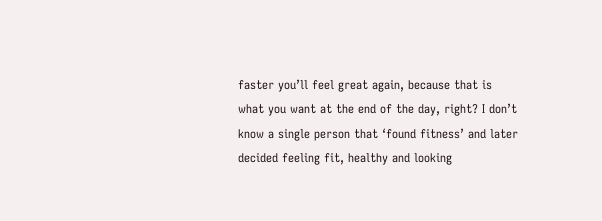faster you’ll feel great again, because that is what you want at the end of the day, right? I don’t know a single person that ‘found fitness’ and later decided feeling fit, healthy and looking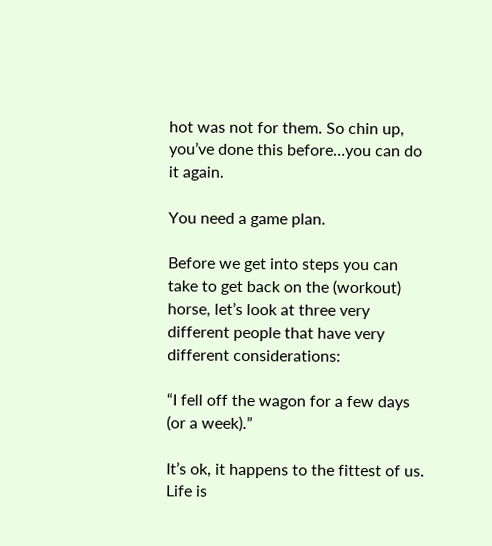hot was not for them. So chin up, you’ve done this before…you can do it again.

You need a game plan.

Before we get into steps you can take to get back on the (workout) horse, let’s look at three very different people that have very different considerations:

“I fell off the wagon for a few days (or a week).”

It’s ok, it happens to the fittest of us. Life is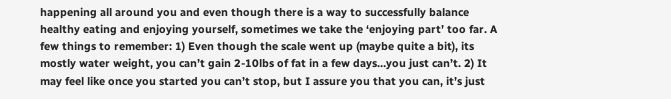happening all around you and even though there is a way to successfully balance healthy eating and enjoying yourself, sometimes we take the ‘enjoying part’ too far. A few things to remember: 1) Even though the scale went up (maybe quite a bit), its mostly water weight, you can’t gain 2-10lbs of fat in a few days…you just can’t. 2) It may feel like once you started you can’t stop, but I assure you that you can, it’s just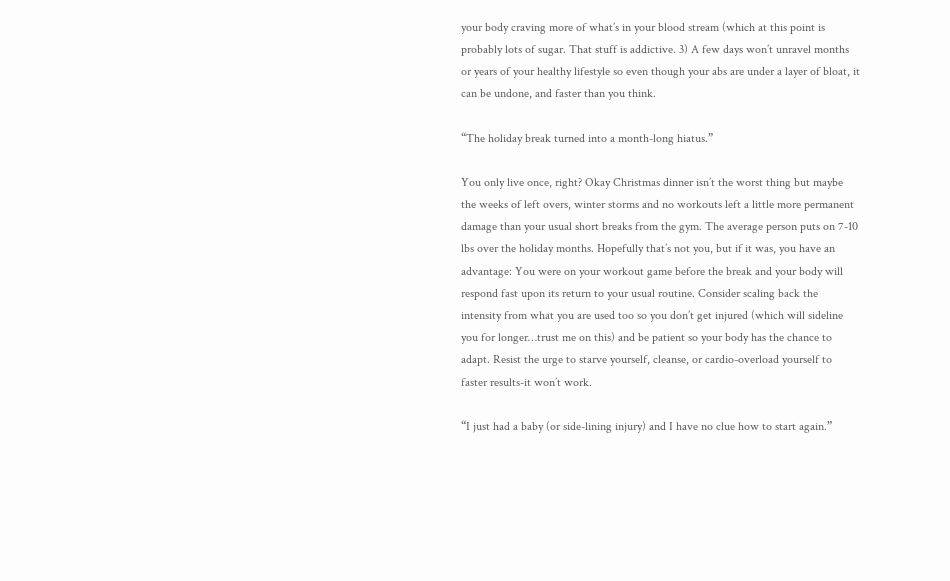your body craving more of what’s in your blood stream (which at this point is probably lots of sugar. That stuff is addictive. 3) A few days won’t unravel months or years of your healthy lifestyle so even though your abs are under a layer of bloat, it can be undone, and faster than you think.

“The holiday break turned into a month-long hiatus.”

You only live once, right? Okay Christmas dinner isn’t the worst thing but maybe the weeks of left overs, winter storms and no workouts left a little more permanent damage than your usual short breaks from the gym. The average person puts on 7-10 lbs over the holiday months. Hopefully that’s not you, but if it was, you have an advantage: You were on your workout game before the break and your body will respond fast upon its return to your usual routine. Consider scaling back the intensity from what you are used too so you don’t get injured (which will sideline you for longer…trust me on this) and be patient so your body has the chance to adapt. Resist the urge to starve yourself, cleanse, or cardio-overload yourself to faster results-it won’t work.

“I just had a baby (or side-lining injury) and I have no clue how to start again.”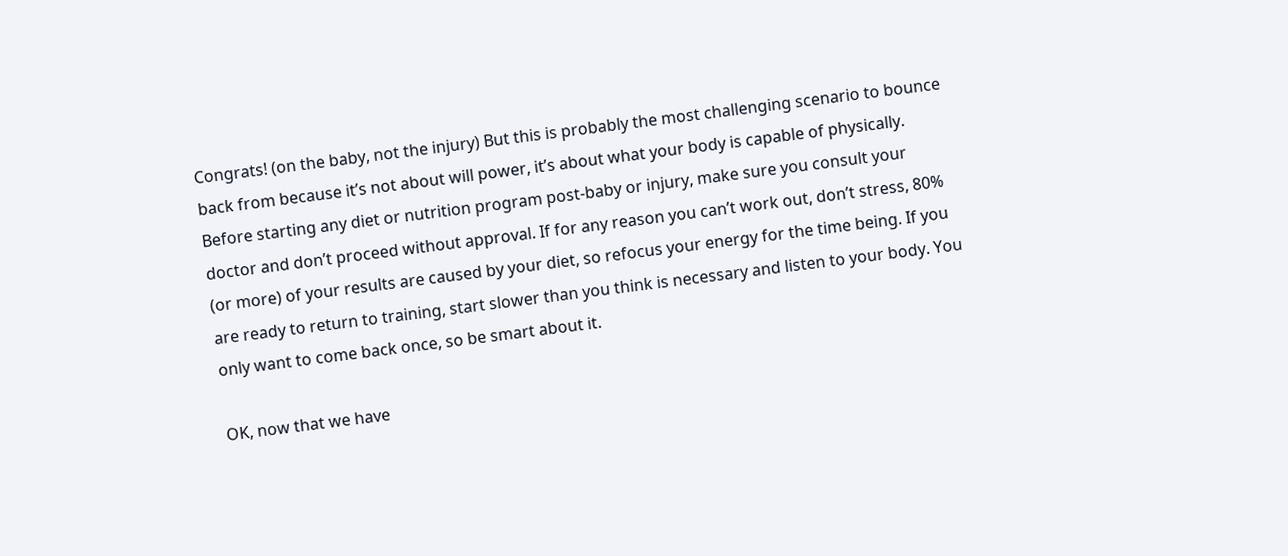Congrats! (on the baby, not the injury) But this is probably the most challenging scenario to bounce back from because it’s not about will power, it’s about what your body is capable of physically. Before starting any diet or nutrition program post-baby or injury, make sure you consult your doctor and don’t proceed without approval. If for any reason you can’t work out, don’t stress, 80% (or more) of your results are caused by your diet, so refocus your energy for the time being. If you are ready to return to training, start slower than you think is necessary and listen to your body. You only want to come back once, so be smart about it.

OK, now that we have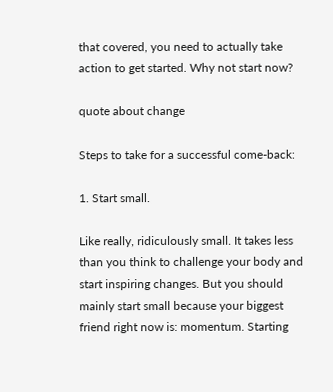that covered, you need to actually take action to get started. Why not start now?

quote about change

Steps to take for a successful come-back:

1. Start small.

Like really, ridiculously small. It takes less than you think to challenge your body and start inspiring changes. But you should mainly start small because your biggest friend right now is: momentum. Starting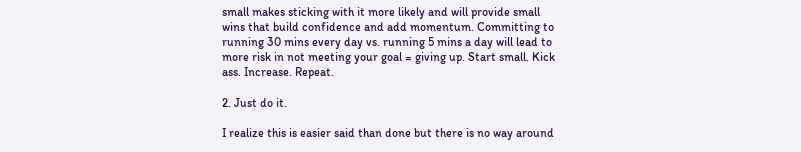small makes sticking with it more likely and will provide small wins that build confidence and add momentum. Committing to running 30 mins every day vs. running 5 mins a day will lead to more risk in not meeting your goal = giving up. Start small. Kick ass. Increase. Repeat.

2. Just do it.

I realize this is easier said than done but there is no way around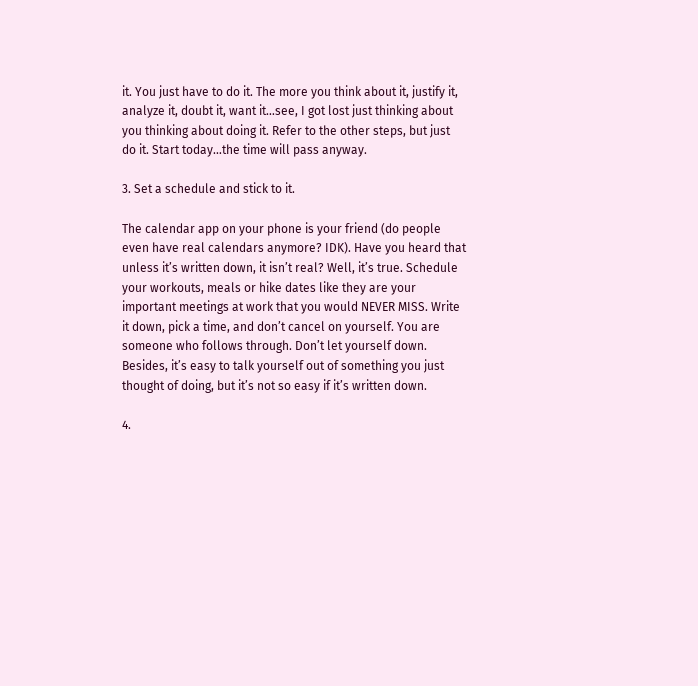it. You just have to do it. The more you think about it, justify it, analyze it, doubt it, want it…see, I got lost just thinking about you thinking about doing it. Refer to the other steps, but just do it. Start today…the time will pass anyway.

3. Set a schedule and stick to it.

The calendar app on your phone is your friend (do people even have real calendars anymore? IDK). Have you heard that unless it’s written down, it isn’t real? Well, it’s true. Schedule your workouts, meals or hike dates like they are your important meetings at work that you would NEVER MISS. Write it down, pick a time, and don’t cancel on yourself. You are someone who follows through. Don’t let yourself down. Besides, it’s easy to talk yourself out of something you just thought of doing, but it’s not so easy if it’s written down.

4.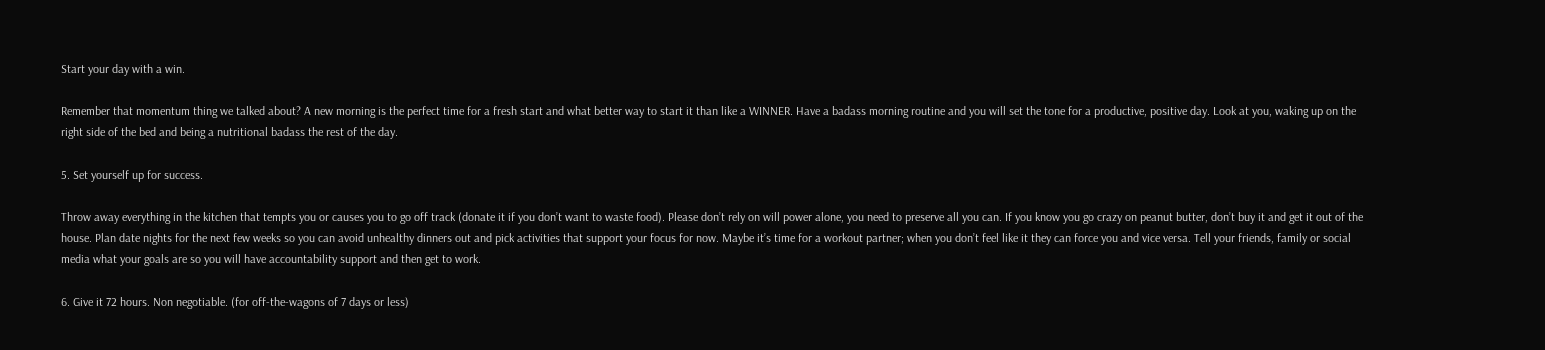Start your day with a win.

Remember that momentum thing we talked about? A new morning is the perfect time for a fresh start and what better way to start it than like a WINNER. Have a badass morning routine and you will set the tone for a productive, positive day. Look at you, waking up on the right side of the bed and being a nutritional badass the rest of the day.

5. Set yourself up for success.

Throw away everything in the kitchen that tempts you or causes you to go off track (donate it if you don’t want to waste food). Please don’t rely on will power alone, you need to preserve all you can. If you know you go crazy on peanut butter, don’t buy it and get it out of the house. Plan date nights for the next few weeks so you can avoid unhealthy dinners out and pick activities that support your focus for now. Maybe it’s time for a workout partner; when you don’t feel like it they can force you and vice versa. Tell your friends, family or social media what your goals are so you will have accountability support and then get to work.

6. Give it 72 hours. Non negotiable. (for off-the-wagons of 7 days or less)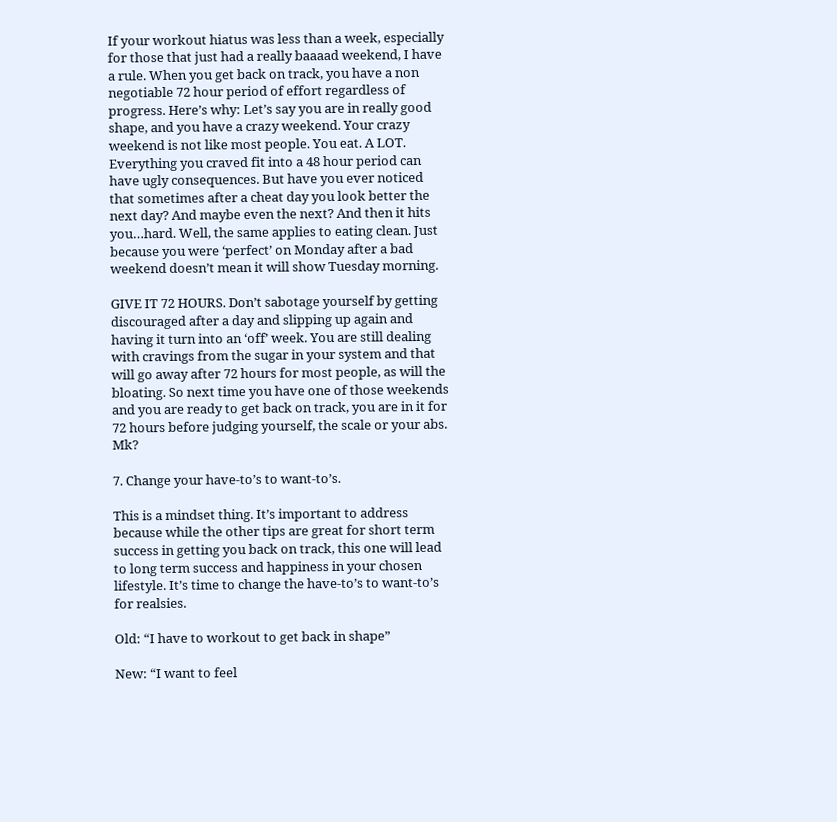If your workout hiatus was less than a week, especially for those that just had a really baaaad weekend, I have a rule. When you get back on track, you have a non negotiable 72 hour period of effort regardless of progress. Here’s why: Let’s say you are in really good shape, and you have a crazy weekend. Your crazy weekend is not like most people. You eat. A LOT. Everything you craved fit into a 48 hour period can have ugly consequences. But have you ever noticed that sometimes after a cheat day you look better the next day? And maybe even the next? And then it hits you…hard. Well, the same applies to eating clean. Just because you were ‘perfect’ on Monday after a bad weekend doesn’t mean it will show Tuesday morning.

GIVE IT 72 HOURS. Don’t sabotage yourself by getting discouraged after a day and slipping up again and having it turn into an ‘off’ week. You are still dealing with cravings from the sugar in your system and that will go away after 72 hours for most people, as will the bloating. So next time you have one of those weekends and you are ready to get back on track, you are in it for 72 hours before judging yourself, the scale or your abs. Mk?

7. Change your have-to’s to want-to’s.

This is a mindset thing. It’s important to address because while the other tips are great for short term success in getting you back on track, this one will lead to long term success and happiness in your chosen lifestyle. It’s time to change the have-to’s to want-to’s for realsies.

Old: “I have to workout to get back in shape”

New: “I want to feel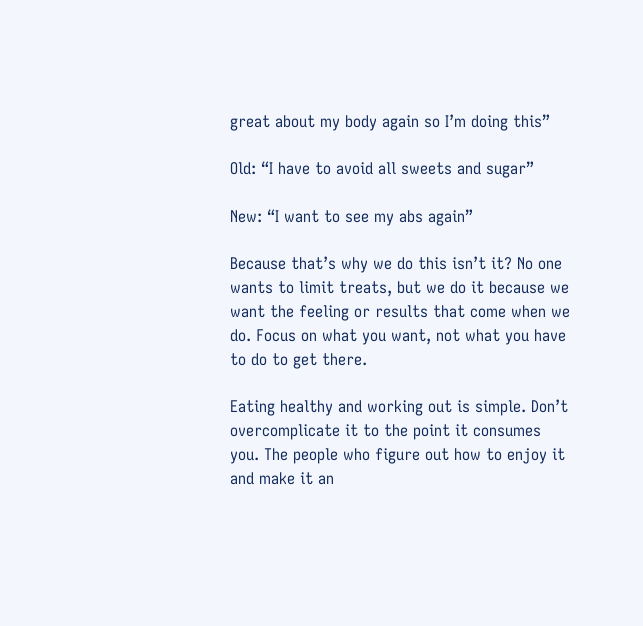great about my body again so I’m doing this”

Old: “I have to avoid all sweets and sugar”

New: “I want to see my abs again”

Because that’s why we do this isn’t it? No one wants to limit treats, but we do it because we want the feeling or results that come when we do. Focus on what you want, not what you have to do to get there.

Eating healthy and working out is simple. Don’t overcomplicate it to the point it consumes you. The people who figure out how to enjoy it and make it an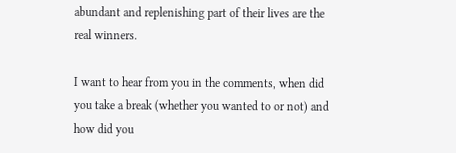abundant and replenishing part of their lives are the real winners.

I want to hear from you in the comments, when did you take a break (whether you wanted to or not) and how did you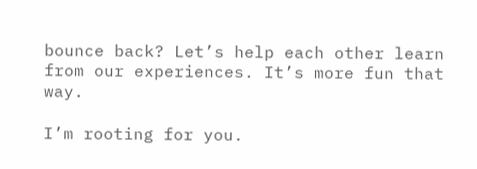bounce back? Let’s help each other learn from our experiences. It’s more fun that way.

I’m rooting for you.